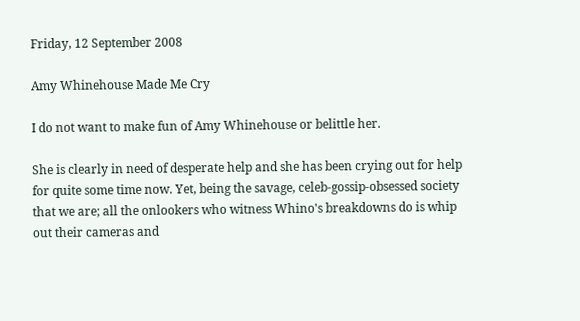Friday, 12 September 2008

Amy Whinehouse Made Me Cry

I do not want to make fun of Amy Whinehouse or belittle her.

She is clearly in need of desperate help and she has been crying out for help for quite some time now. Yet, being the savage, celeb-gossip-obsessed society that we are; all the onlookers who witness Whino's breakdowns do is whip out their cameras and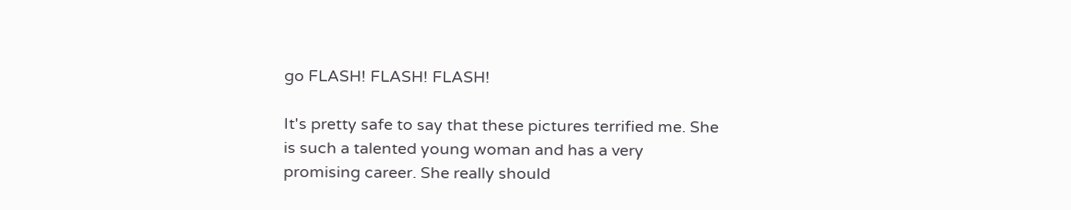go FLASH! FLASH! FLASH!

It's pretty safe to say that these pictures terrified me. She is such a talented young woman and has a very promising career. She really should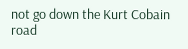not go down the Kurt Cobain road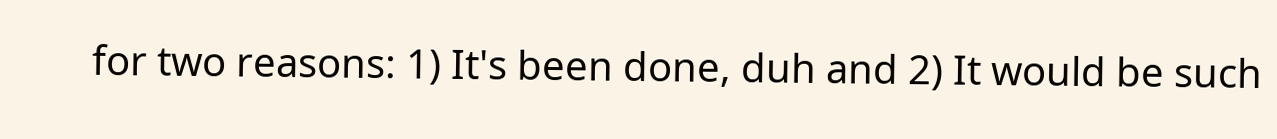for two reasons: 1) It's been done, duh and 2) It would be such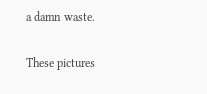a damn waste.

These pictures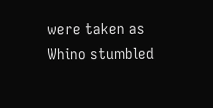were taken as Whino stumbled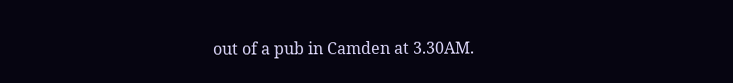out of a pub in Camden at 3.30AM.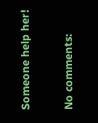Someone help her!

No comments: